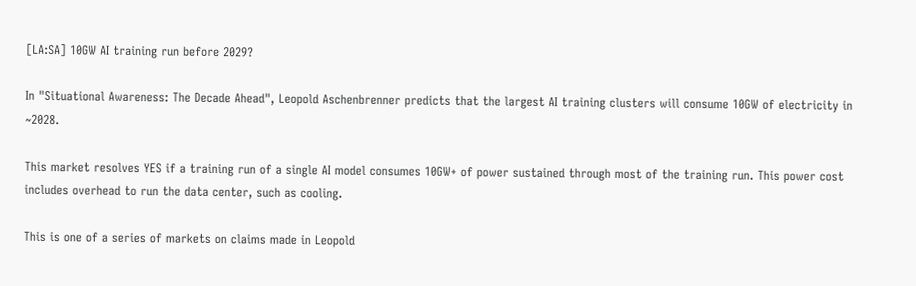[LA:SA] 10GW AI training run before 2029?

In "Situational Awareness: The Decade Ahead", Leopold Aschenbrenner predicts that the largest AI training clusters will consume 10GW of electricity in ~2028.

This market resolves YES if a training run of a single AI model consumes 10GW+ of power sustained through most of the training run. This power cost includes overhead to run the data center, such as cooling.

This is one of a series of markets on claims made in Leopold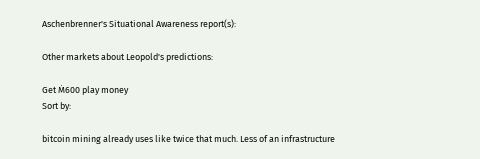Aschenbrenner's Situational Awareness report(s):

Other markets about Leopold's predictions:

Get Ṁ600 play money
Sort by:

bitcoin mining already uses like twice that much. Less of an infrastructure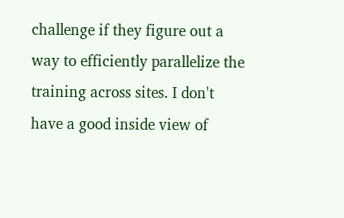challenge if they figure out a way to efficiently parallelize the training across sites. I don't have a good inside view of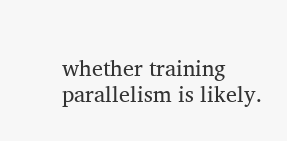whether training parallelism is likely.